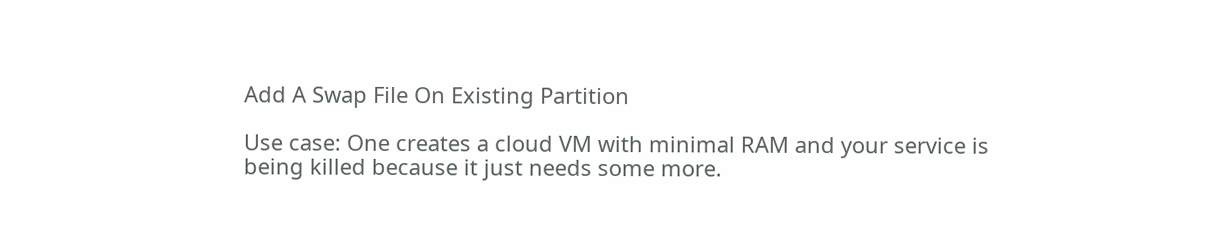Add A Swap File On Existing Partition

Use case: One creates a cloud VM with minimal RAM and your service is being killed because it just needs some more.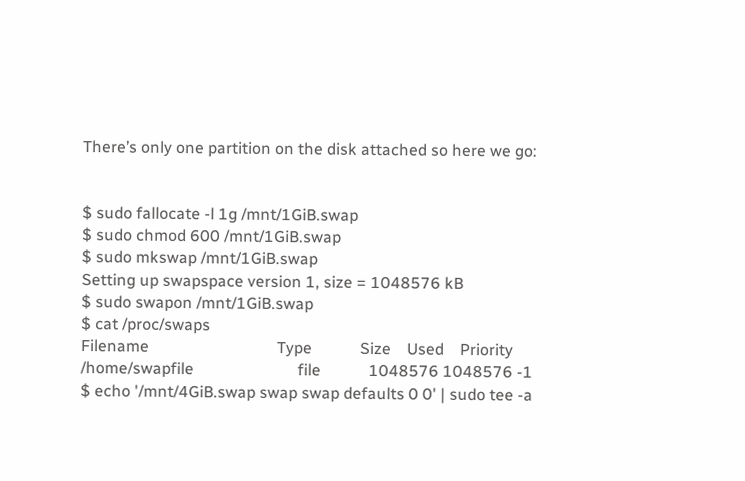There’s only one partition on the disk attached so here we go:


$ sudo fallocate -l 1g /mnt/1GiB.swap
$ sudo chmod 600 /mnt/1GiB.swap
$ sudo mkswap /mnt/1GiB.swap
Setting up swapspace version 1, size = 1048576 kB
$ sudo swapon /mnt/1GiB.swap
$ cat /proc/swaps
Filename                                Type            Size    Used    Priority
/home/swapfile                          file            1048576 1048576 -1
$ echo '/mnt/4GiB.swap swap swap defaults 0 0' | sudo tee -a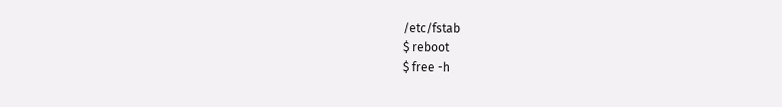/etc/fstab
$ reboot
$ free -h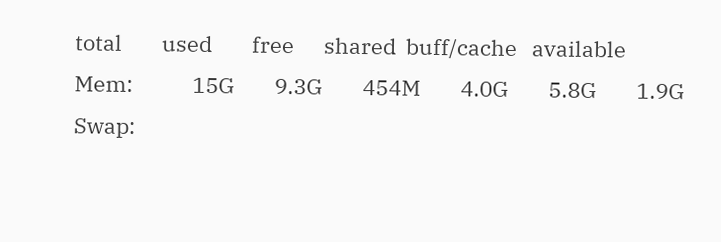total        used        free      shared  buff/cache   available
Mem:            15G        9.3G        454M        4.0G        5.8G        1.9G
Swap: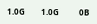1.0G        1.0G          0B